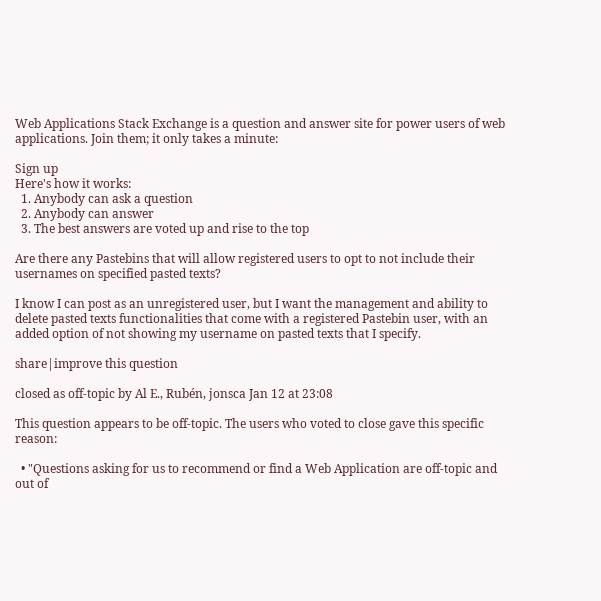Web Applications Stack Exchange is a question and answer site for power users of web applications. Join them; it only takes a minute:

Sign up
Here's how it works:
  1. Anybody can ask a question
  2. Anybody can answer
  3. The best answers are voted up and rise to the top

Are there any Pastebins that will allow registered users to opt to not include their usernames on specified pasted texts?

I know I can post as an unregistered user, but I want the management and ability to delete pasted texts functionalities that come with a registered Pastebin user, with an added option of not showing my username on pasted texts that I specify.

share|improve this question

closed as off-topic by Al E., Rubén, jonsca Jan 12 at 23:08

This question appears to be off-topic. The users who voted to close gave this specific reason:

  • "Questions asking for us to recommend or find a Web Application are off-topic and out of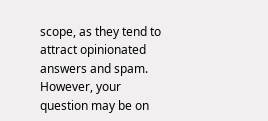scope, as they tend to attract opinionated answers and spam. However, your question may be on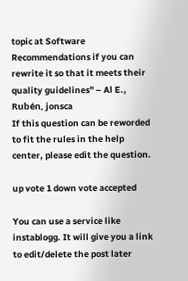topic at Software Recommendations if you can rewrite it so that it meets their quality guidelines" – Al E., Rubén, jonsca
If this question can be reworded to fit the rules in the help center, please edit the question.

up vote 1 down vote accepted

You can use a service like instablogg. It will give you a link to edit/delete the post later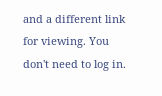and a different link for viewing. You don't need to log in.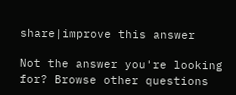share|improve this answer

Not the answer you're looking for? Browse other questions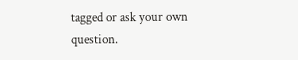tagged or ask your own question.